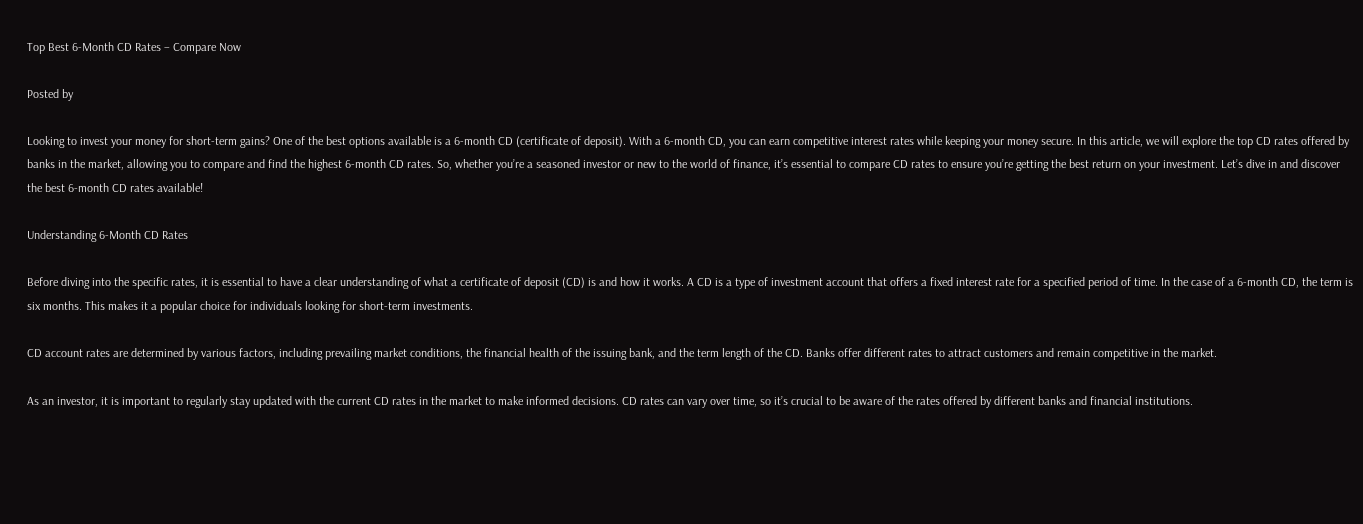Top Best 6-Month CD Rates – Compare Now

Posted by

Looking to invest your money for short-term gains? One of the best options available is a 6-month CD (certificate of deposit). With a 6-month CD, you can earn competitive interest rates while keeping your money secure. In this article, we will explore the top CD rates offered by banks in the market, allowing you to compare and find the highest 6-month CD rates. So, whether you’re a seasoned investor or new to the world of finance, it’s essential to compare CD rates to ensure you’re getting the best return on your investment. Let’s dive in and discover the best 6-month CD rates available!

Understanding 6-Month CD Rates

Before diving into the specific rates, it is essential to have a clear understanding of what a certificate of deposit (CD) is and how it works. A CD is a type of investment account that offers a fixed interest rate for a specified period of time. In the case of a 6-month CD, the term is six months. This makes it a popular choice for individuals looking for short-term investments.

CD account rates are determined by various factors, including prevailing market conditions, the financial health of the issuing bank, and the term length of the CD. Banks offer different rates to attract customers and remain competitive in the market.

As an investor, it is important to regularly stay updated with the current CD rates in the market to make informed decisions. CD rates can vary over time, so it’s crucial to be aware of the rates offered by different banks and financial institutions.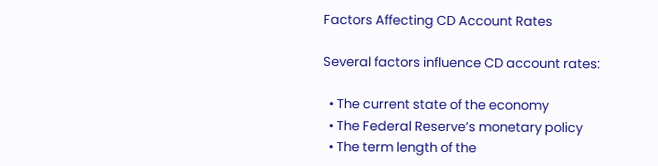Factors Affecting CD Account Rates

Several factors influence CD account rates:

  • The current state of the economy
  • The Federal Reserve’s monetary policy
  • The term length of the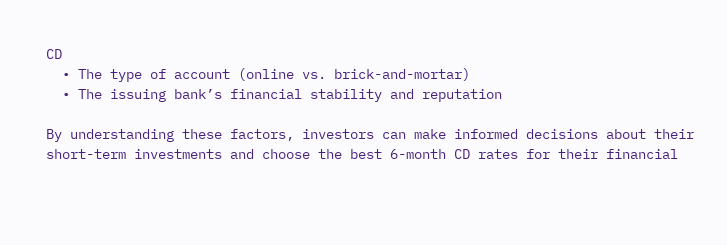CD
  • The type of account (online vs. brick-and-mortar)
  • The issuing bank’s financial stability and reputation

By understanding these factors, investors can make informed decisions about their short-term investments and choose the best 6-month CD rates for their financial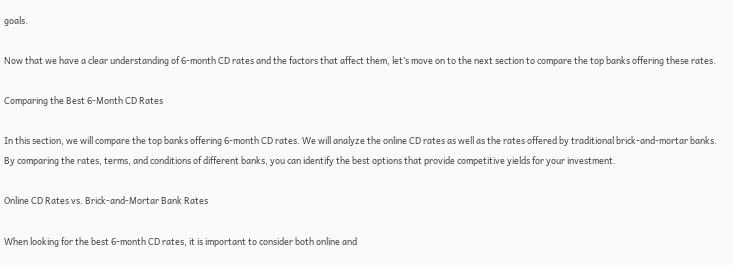goals.

Now that we have a clear understanding of 6-month CD rates and the factors that affect them, let’s move on to the next section to compare the top banks offering these rates.

Comparing the Best 6-Month CD Rates

In this section, we will compare the top banks offering 6-month CD rates. We will analyze the online CD rates as well as the rates offered by traditional brick-and-mortar banks. By comparing the rates, terms, and conditions of different banks, you can identify the best options that provide competitive yields for your investment.

Online CD Rates vs. Brick-and-Mortar Bank Rates

When looking for the best 6-month CD rates, it is important to consider both online and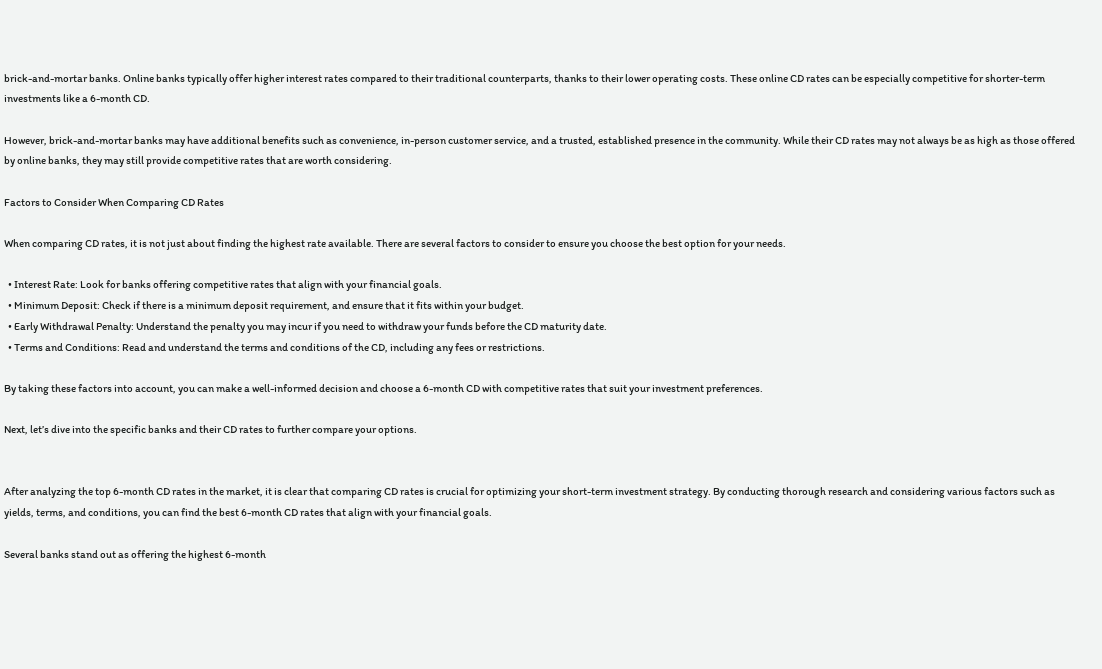brick-and-mortar banks. Online banks typically offer higher interest rates compared to their traditional counterparts, thanks to their lower operating costs. These online CD rates can be especially competitive for shorter-term investments like a 6-month CD.

However, brick-and-mortar banks may have additional benefits such as convenience, in-person customer service, and a trusted, established presence in the community. While their CD rates may not always be as high as those offered by online banks, they may still provide competitive rates that are worth considering.

Factors to Consider When Comparing CD Rates

When comparing CD rates, it is not just about finding the highest rate available. There are several factors to consider to ensure you choose the best option for your needs.

  • Interest Rate: Look for banks offering competitive rates that align with your financial goals.
  • Minimum Deposit: Check if there is a minimum deposit requirement, and ensure that it fits within your budget.
  • Early Withdrawal Penalty: Understand the penalty you may incur if you need to withdraw your funds before the CD maturity date.
  • Terms and Conditions: Read and understand the terms and conditions of the CD, including any fees or restrictions.

By taking these factors into account, you can make a well-informed decision and choose a 6-month CD with competitive rates that suit your investment preferences.

Next, let’s dive into the specific banks and their CD rates to further compare your options.


After analyzing the top 6-month CD rates in the market, it is clear that comparing CD rates is crucial for optimizing your short-term investment strategy. By conducting thorough research and considering various factors such as yields, terms, and conditions, you can find the best 6-month CD rates that align with your financial goals.

Several banks stand out as offering the highest 6-month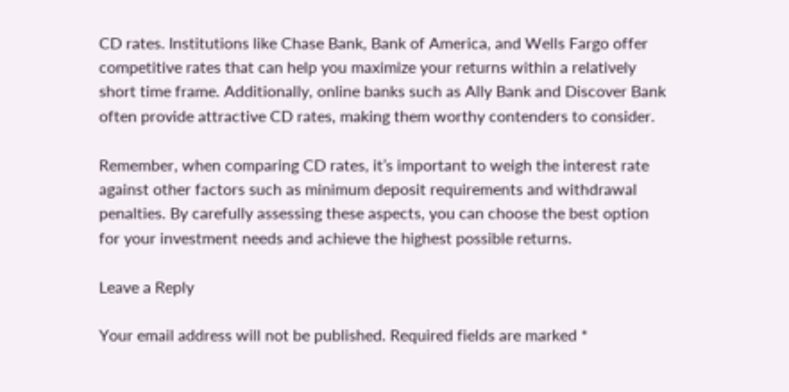CD rates. Institutions like Chase Bank, Bank of America, and Wells Fargo offer competitive rates that can help you maximize your returns within a relatively short time frame. Additionally, online banks such as Ally Bank and Discover Bank often provide attractive CD rates, making them worthy contenders to consider.

Remember, when comparing CD rates, it’s important to weigh the interest rate against other factors such as minimum deposit requirements and withdrawal penalties. By carefully assessing these aspects, you can choose the best option for your investment needs and achieve the highest possible returns.

Leave a Reply

Your email address will not be published. Required fields are marked *